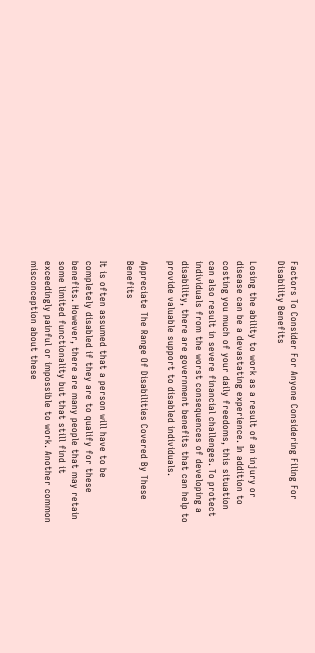Factors To Consider For Anyone Considering Filing For Disability Benefits

Losing the ability to work as a result of an injury or disease can be a devastating experience. In addition to costing you much of your daily freedoms, this situation can also result in severe financial challenges. To protect individuals from the worst consequences of developing a disability, there are government benefits that can help to provide valuable support to disabled individuals.

Appreciate The Range Of Disabilities Covered By These Benefits

It is often assumed that a person will have to be completely disabled if they are to qualify for these benefits. However, there are many people that may retain some limited functionality but that still find it exceedingly painful or impossible to work. Another common misconception about these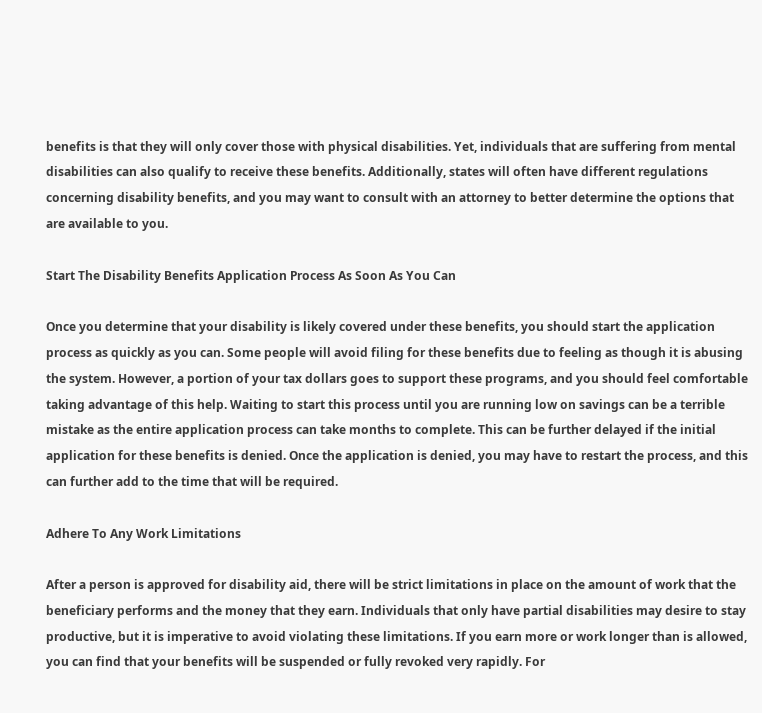benefits is that they will only cover those with physical disabilities. Yet, individuals that are suffering from mental disabilities can also qualify to receive these benefits. Additionally, states will often have different regulations concerning disability benefits, and you may want to consult with an attorney to better determine the options that are available to you.

Start The Disability Benefits Application Process As Soon As You Can

Once you determine that your disability is likely covered under these benefits, you should start the application process as quickly as you can. Some people will avoid filing for these benefits due to feeling as though it is abusing the system. However, a portion of your tax dollars goes to support these programs, and you should feel comfortable taking advantage of this help. Waiting to start this process until you are running low on savings can be a terrible mistake as the entire application process can take months to complete. This can be further delayed if the initial application for these benefits is denied. Once the application is denied, you may have to restart the process, and this can further add to the time that will be required.

Adhere To Any Work Limitations

After a person is approved for disability aid, there will be strict limitations in place on the amount of work that the beneficiary performs and the money that they earn. Individuals that only have partial disabilities may desire to stay productive, but it is imperative to avoid violating these limitations. If you earn more or work longer than is allowed, you can find that your benefits will be suspended or fully revoked very rapidly. For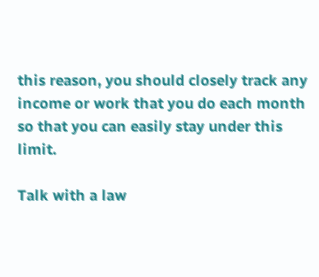this reason, you should closely track any income or work that you do each month so that you can easily stay under this limit.

Talk with a law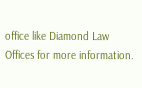office like Diamond Law Offices for more information.